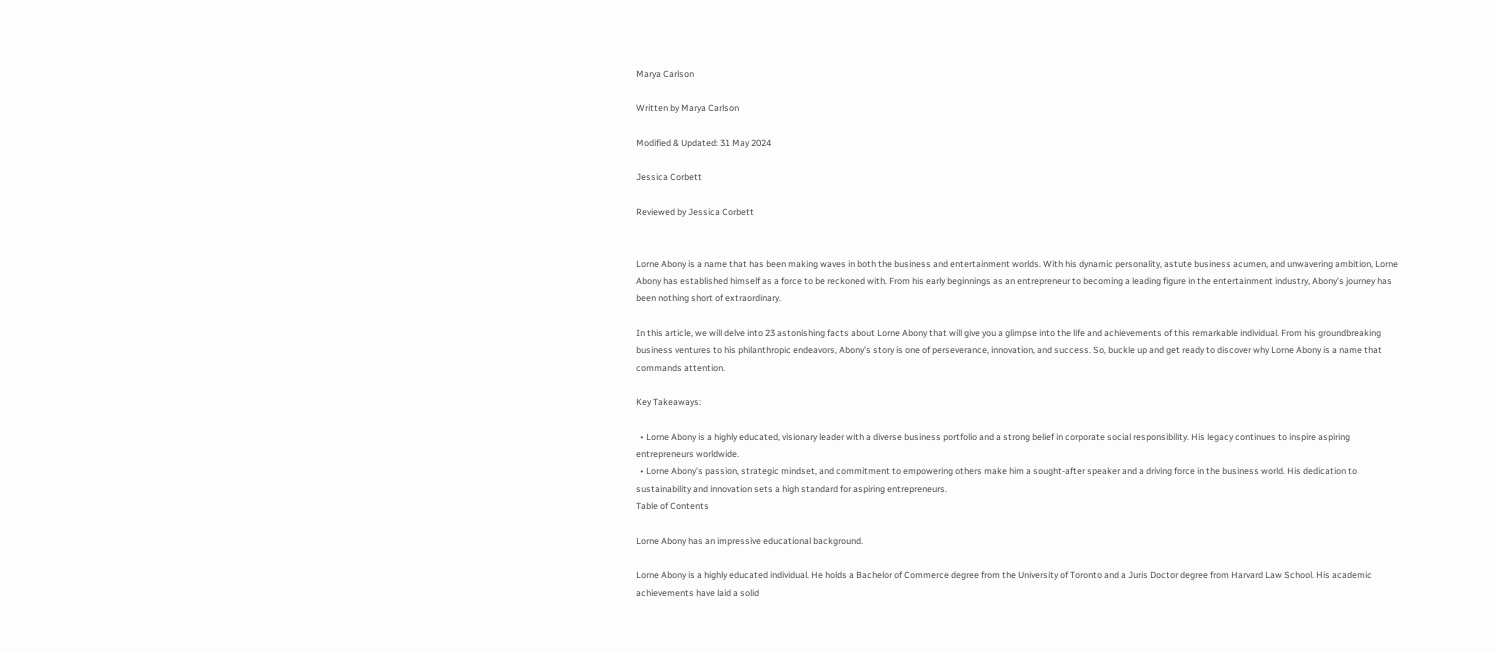Marya Carlson

Written by Marya Carlson

Modified & Updated: 31 May 2024

Jessica Corbett

Reviewed by Jessica Corbett


Lorne Abony is a name that has been making waves in both the business and entertainment worlds. With his dynamic personality, astute business acumen, and unwavering ambition, Lorne Abony has established himself as a force to be reckoned with. From his early beginnings as an entrepreneur to becoming a leading figure in the entertainment industry, Abony’s journey has been nothing short of extraordinary.

In this article, we will delve into 23 astonishing facts about Lorne Abony that will give you a glimpse into the life and achievements of this remarkable individual. From his groundbreaking business ventures to his philanthropic endeavors, Abony’s story is one of perseverance, innovation, and success. So, buckle up and get ready to discover why Lorne Abony is a name that commands attention.

Key Takeaways:

  • Lorne Abony is a highly educated, visionary leader with a diverse business portfolio and a strong belief in corporate social responsibility. His legacy continues to inspire aspiring entrepreneurs worldwide.
  • Lorne Abony’s passion, strategic mindset, and commitment to empowering others make him a sought-after speaker and a driving force in the business world. His dedication to sustainability and innovation sets a high standard for aspiring entrepreneurs.
Table of Contents

Lorne Abony has an impressive educational background.

Lorne Abony is a highly educated individual. He holds a Bachelor of Commerce degree from the University of Toronto and a Juris Doctor degree from Harvard Law School. His academic achievements have laid a solid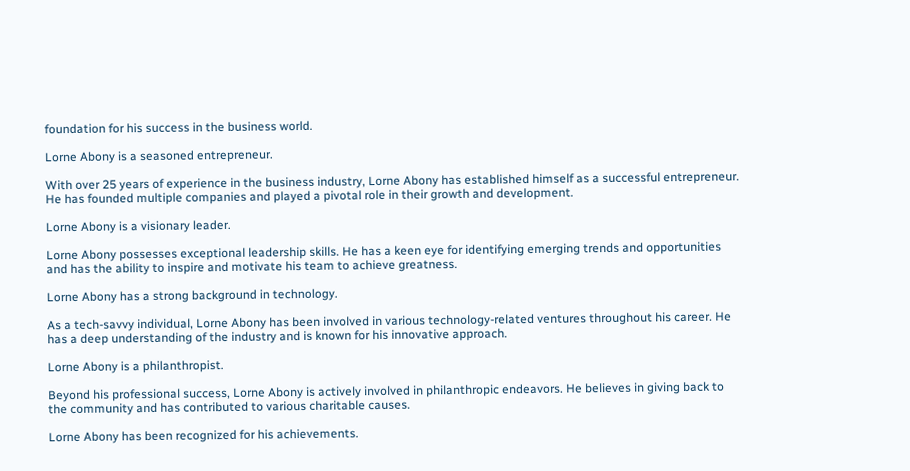foundation for his success in the business world.

Lorne Abony is a seasoned entrepreneur.

With over 25 years of experience in the business industry, Lorne Abony has established himself as a successful entrepreneur. He has founded multiple companies and played a pivotal role in their growth and development.

Lorne Abony is a visionary leader.

Lorne Abony possesses exceptional leadership skills. He has a keen eye for identifying emerging trends and opportunities and has the ability to inspire and motivate his team to achieve greatness.

Lorne Abony has a strong background in technology.

As a tech-savvy individual, Lorne Abony has been involved in various technology-related ventures throughout his career. He has a deep understanding of the industry and is known for his innovative approach.

Lorne Abony is a philanthropist.

Beyond his professional success, Lorne Abony is actively involved in philanthropic endeavors. He believes in giving back to the community and has contributed to various charitable causes.

Lorne Abony has been recognized for his achievements.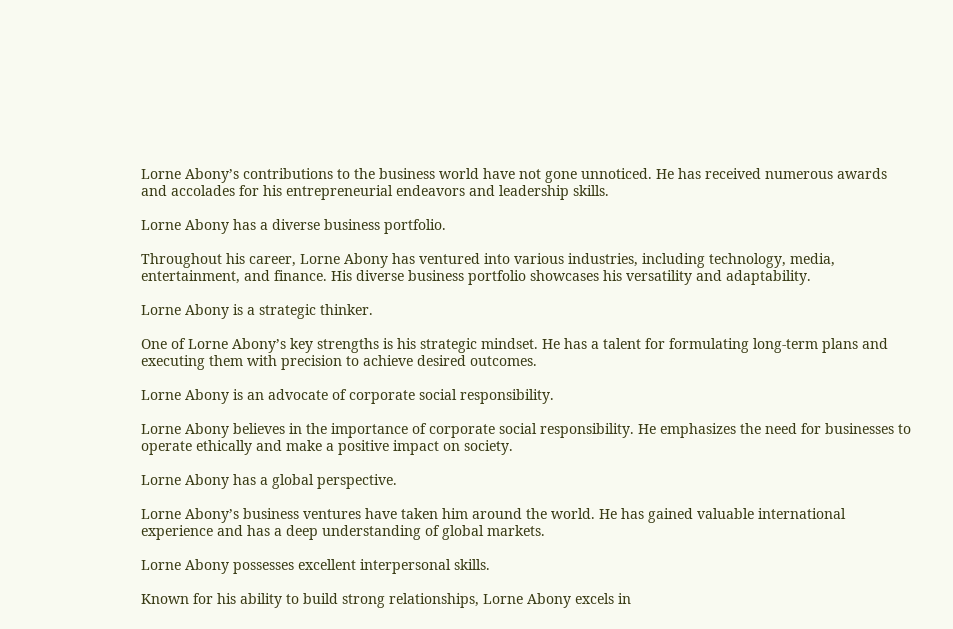Lorne Abony’s contributions to the business world have not gone unnoticed. He has received numerous awards and accolades for his entrepreneurial endeavors and leadership skills.

Lorne Abony has a diverse business portfolio.

Throughout his career, Lorne Abony has ventured into various industries, including technology, media, entertainment, and finance. His diverse business portfolio showcases his versatility and adaptability.

Lorne Abony is a strategic thinker.

One of Lorne Abony’s key strengths is his strategic mindset. He has a talent for formulating long-term plans and executing them with precision to achieve desired outcomes.

Lorne Abony is an advocate of corporate social responsibility.

Lorne Abony believes in the importance of corporate social responsibility. He emphasizes the need for businesses to operate ethically and make a positive impact on society.

Lorne Abony has a global perspective.

Lorne Abony’s business ventures have taken him around the world. He has gained valuable international experience and has a deep understanding of global markets.

Lorne Abony possesses excellent interpersonal skills.

Known for his ability to build strong relationships, Lorne Abony excels in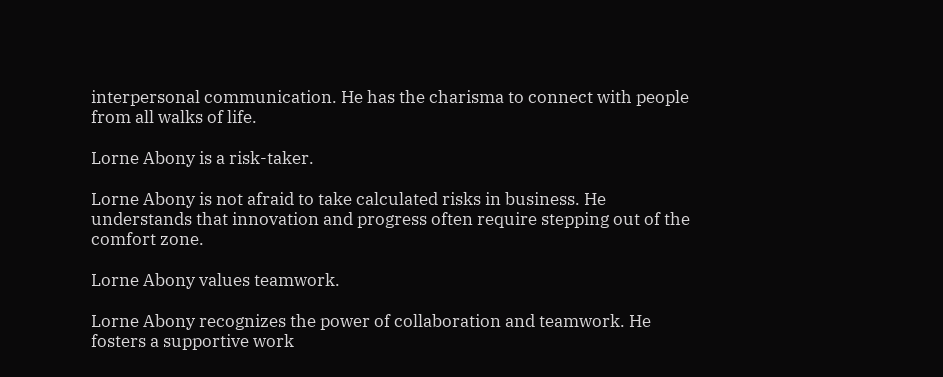interpersonal communication. He has the charisma to connect with people from all walks of life.

Lorne Abony is a risk-taker.

Lorne Abony is not afraid to take calculated risks in business. He understands that innovation and progress often require stepping out of the comfort zone.

Lorne Abony values teamwork.

Lorne Abony recognizes the power of collaboration and teamwork. He fosters a supportive work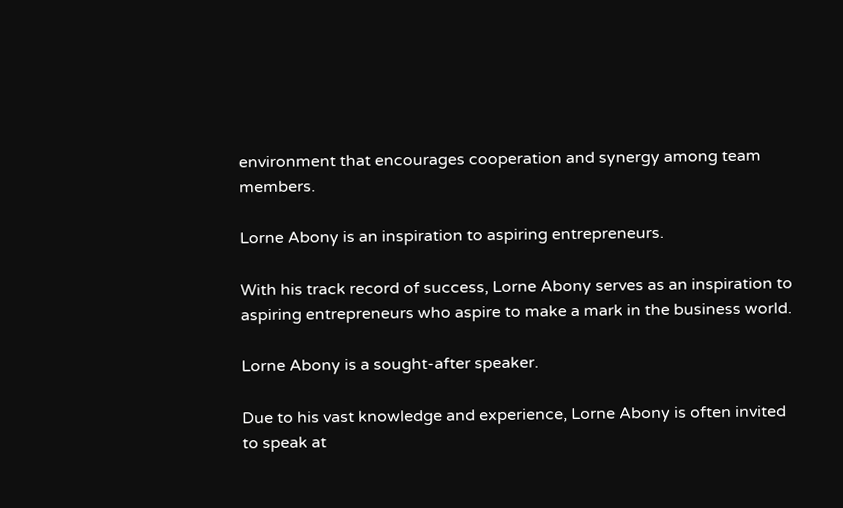environment that encourages cooperation and synergy among team members.

Lorne Abony is an inspiration to aspiring entrepreneurs.

With his track record of success, Lorne Abony serves as an inspiration to aspiring entrepreneurs who aspire to make a mark in the business world.

Lorne Abony is a sought-after speaker.

Due to his vast knowledge and experience, Lorne Abony is often invited to speak at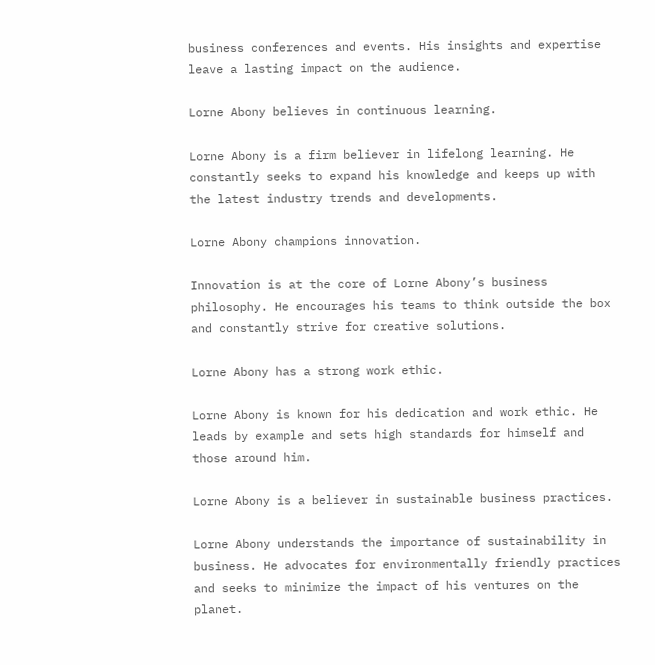business conferences and events. His insights and expertise leave a lasting impact on the audience.

Lorne Abony believes in continuous learning.

Lorne Abony is a firm believer in lifelong learning. He constantly seeks to expand his knowledge and keeps up with the latest industry trends and developments.

Lorne Abony champions innovation.

Innovation is at the core of Lorne Abony’s business philosophy. He encourages his teams to think outside the box and constantly strive for creative solutions.

Lorne Abony has a strong work ethic.

Lorne Abony is known for his dedication and work ethic. He leads by example and sets high standards for himself and those around him.

Lorne Abony is a believer in sustainable business practices.

Lorne Abony understands the importance of sustainability in business. He advocates for environmentally friendly practices and seeks to minimize the impact of his ventures on the planet.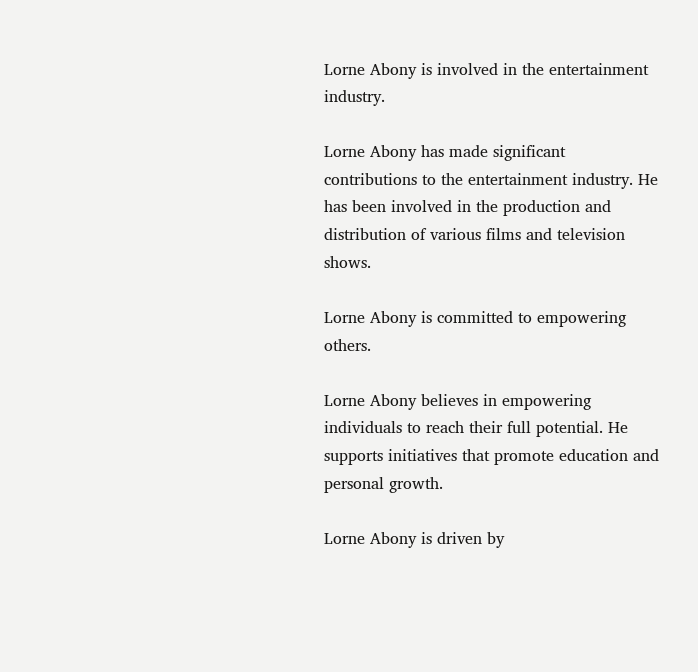Lorne Abony is involved in the entertainment industry.

Lorne Abony has made significant contributions to the entertainment industry. He has been involved in the production and distribution of various films and television shows.

Lorne Abony is committed to empowering others.

Lorne Abony believes in empowering individuals to reach their full potential. He supports initiatives that promote education and personal growth.

Lorne Abony is driven by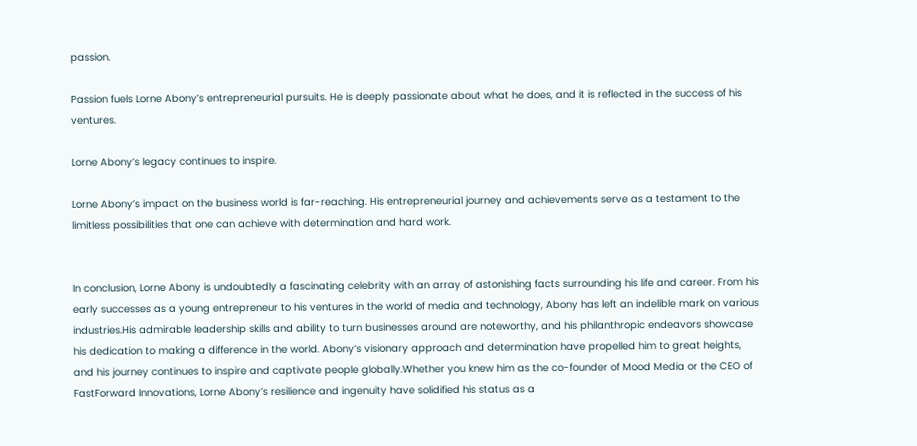passion.

Passion fuels Lorne Abony’s entrepreneurial pursuits. He is deeply passionate about what he does, and it is reflected in the success of his ventures.

Lorne Abony’s legacy continues to inspire.

Lorne Abony’s impact on the business world is far-reaching. His entrepreneurial journey and achievements serve as a testament to the limitless possibilities that one can achieve with determination and hard work.


In conclusion, Lorne Abony is undoubtedly a fascinating celebrity with an array of astonishing facts surrounding his life and career. From his early successes as a young entrepreneur to his ventures in the world of media and technology, Abony has left an indelible mark on various industries.His admirable leadership skills and ability to turn businesses around are noteworthy, and his philanthropic endeavors showcase his dedication to making a difference in the world. Abony’s visionary approach and determination have propelled him to great heights, and his journey continues to inspire and captivate people globally.Whether you knew him as the co-founder of Mood Media or the CEO of FastForward Innovations, Lorne Abony’s resilience and ingenuity have solidified his status as a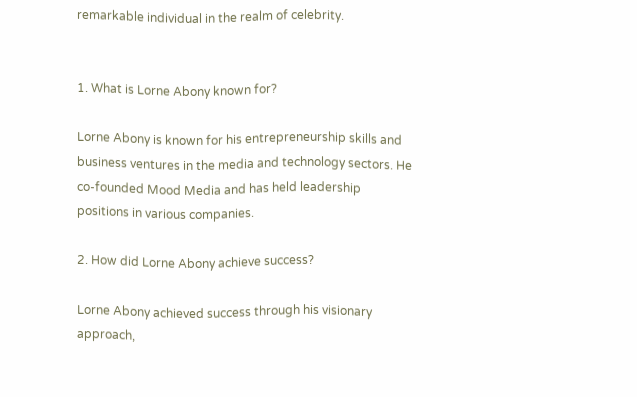remarkable individual in the realm of celebrity.


1. What is Lorne Abony known for?

Lorne Abony is known for his entrepreneurship skills and business ventures in the media and technology sectors. He co-founded Mood Media and has held leadership positions in various companies.

2. How did Lorne Abony achieve success?

Lorne Abony achieved success through his visionary approach,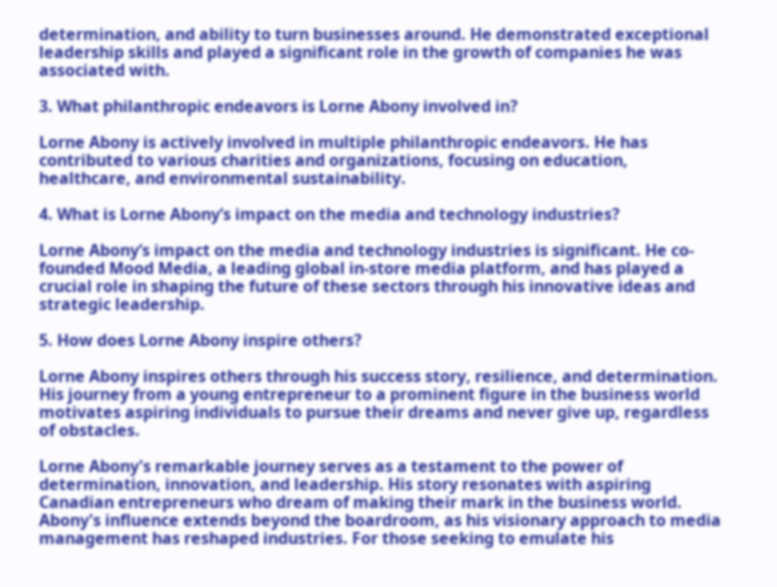determination, and ability to turn businesses around. He demonstrated exceptional leadership skills and played a significant role in the growth of companies he was associated with.

3. What philanthropic endeavors is Lorne Abony involved in?

Lorne Abony is actively involved in multiple philanthropic endeavors. He has contributed to various charities and organizations, focusing on education, healthcare, and environmental sustainability.

4. What is Lorne Abony’s impact on the media and technology industries?

Lorne Abony’s impact on the media and technology industries is significant. He co-founded Mood Media, a leading global in-store media platform, and has played a crucial role in shaping the future of these sectors through his innovative ideas and strategic leadership.

5. How does Lorne Abony inspire others?

Lorne Abony inspires others through his success story, resilience, and determination. His journey from a young entrepreneur to a prominent figure in the business world motivates aspiring individuals to pursue their dreams and never give up, regardless of obstacles.

Lorne Abony's remarkable journey serves as a testament to the power of determination, innovation, and leadership. His story resonates with aspiring Canadian entrepreneurs who dream of making their mark in the business world. Abony's influence extends beyond the boardroom, as his visionary approach to media management has reshaped industries. For those seeking to emulate his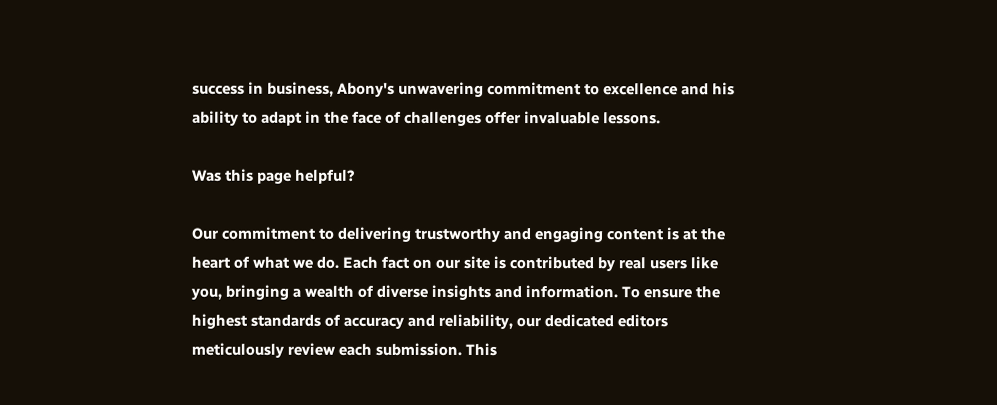success in business, Abony's unwavering commitment to excellence and his ability to adapt in the face of challenges offer invaluable lessons.

Was this page helpful?

Our commitment to delivering trustworthy and engaging content is at the heart of what we do. Each fact on our site is contributed by real users like you, bringing a wealth of diverse insights and information. To ensure the highest standards of accuracy and reliability, our dedicated editors meticulously review each submission. This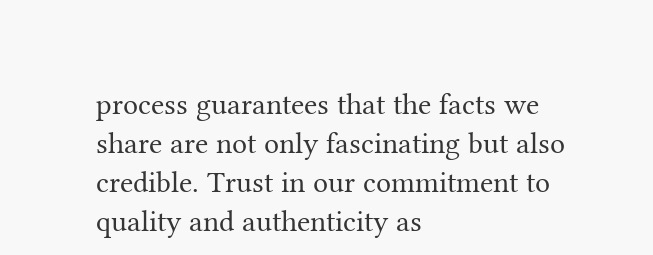process guarantees that the facts we share are not only fascinating but also credible. Trust in our commitment to quality and authenticity as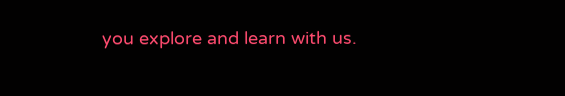you explore and learn with us.